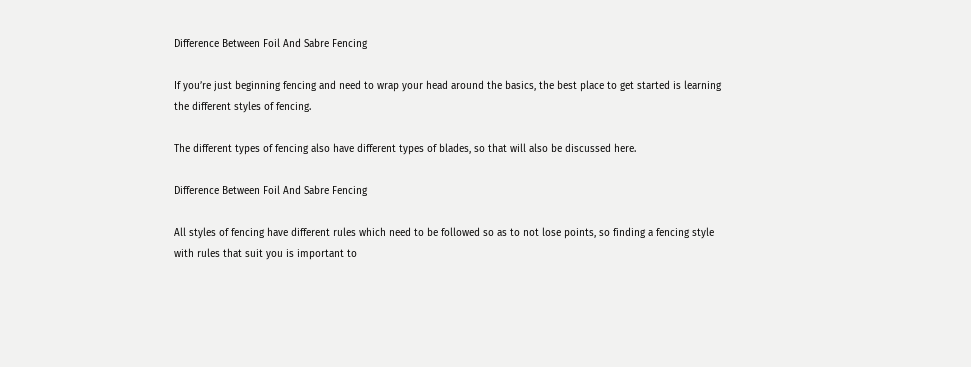Difference Between Foil And Sabre Fencing

If you’re just beginning fencing and need to wrap your head around the basics, the best place to get started is learning the different styles of fencing.

The different types of fencing also have different types of blades, so that will also be discussed here.

Difference Between Foil And Sabre Fencing

All styles of fencing have different rules which need to be followed so as to not lose points, so finding a fencing style with rules that suit you is important to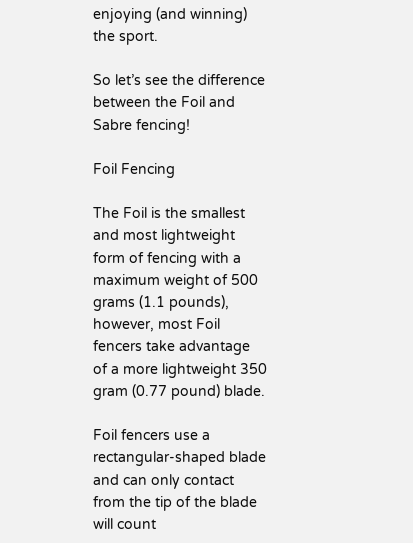enjoying (and winning) the sport.

So let’s see the difference between the Foil and Sabre fencing!

Foil Fencing

The Foil is the smallest and most lightweight form of fencing with a maximum weight of 500 grams (1.1 pounds), however, most Foil fencers take advantage of a more lightweight 350 gram (0.77 pound) blade.

Foil fencers use a rectangular-shaped blade and can only contact from the tip of the blade will count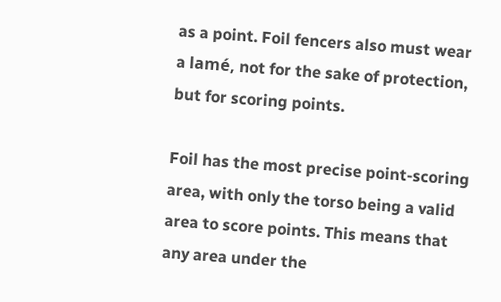as a point. Foil fencers also must wear a lamé, not for the sake of protection, but for scoring points.

Foil has the most precise point-scoring area, with only the torso being a valid area to score points. This means that any area under the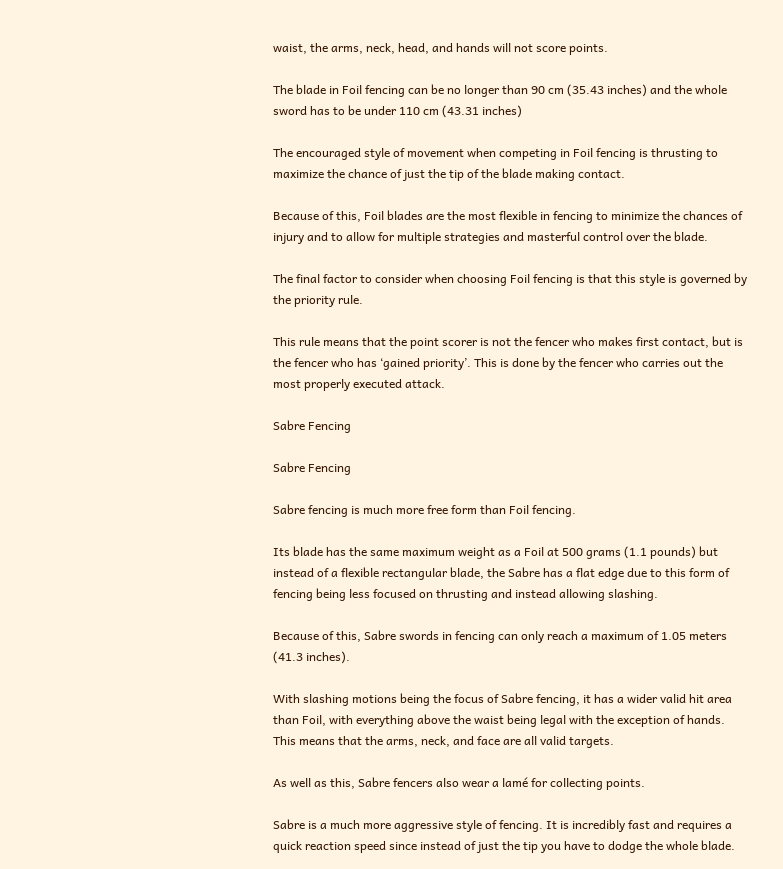waist, the arms, neck, head, and hands will not score points.

The blade in Foil fencing can be no longer than 90 cm (35.43 inches) and the whole sword has to be under 110 cm (43.31 inches)

The encouraged style of movement when competing in Foil fencing is thrusting to maximize the chance of just the tip of the blade making contact.

Because of this, Foil blades are the most flexible in fencing to minimize the chances of injury and to allow for multiple strategies and masterful control over the blade.

The final factor to consider when choosing Foil fencing is that this style is governed by the priority rule.

This rule means that the point scorer is not the fencer who makes first contact, but is the fencer who has ‘gained priority’. This is done by the fencer who carries out the most properly executed attack.

Sabre Fencing

Sabre Fencing

Sabre fencing is much more free form than Foil fencing.

Its blade has the same maximum weight as a Foil at 500 grams (1.1 pounds) but instead of a flexible rectangular blade, the Sabre has a flat edge due to this form of fencing being less focused on thrusting and instead allowing slashing.

Because of this, Sabre swords in fencing can only reach a maximum of 1.05 meters (41.3 inches).

With slashing motions being the focus of Sabre fencing, it has a wider valid hit area than Foil, with everything above the waist being legal with the exception of hands. This means that the arms, neck, and face are all valid targets.

As well as this, Sabre fencers also wear a lamé for collecting points.

Sabre is a much more aggressive style of fencing. It is incredibly fast and requires a quick reaction speed since instead of just the tip you have to dodge the whole blade.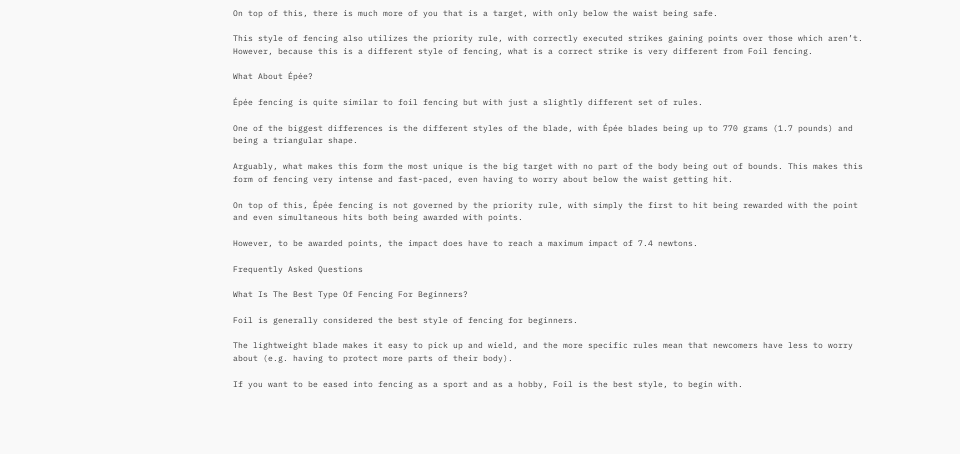On top of this, there is much more of you that is a target, with only below the waist being safe.

This style of fencing also utilizes the priority rule, with correctly executed strikes gaining points over those which aren’t. However, because this is a different style of fencing, what is a correct strike is very different from Foil fencing.

What About Épée?

Épée fencing is quite similar to foil fencing but with just a slightly different set of rules.

One of the biggest differences is the different styles of the blade, with Épée blades being up to 770 grams (1.7 pounds) and being a triangular shape.

Arguably, what makes this form the most unique is the big target with no part of the body being out of bounds. This makes this form of fencing very intense and fast-paced, even having to worry about below the waist getting hit.

On top of this, Épée fencing is not governed by the priority rule, with simply the first to hit being rewarded with the point and even simultaneous hits both being awarded with points.

However, to be awarded points, the impact does have to reach a maximum impact of 7.4 newtons.

Frequently Asked Questions

What Is The Best Type Of Fencing For Beginners?

Foil is generally considered the best style of fencing for beginners.

The lightweight blade makes it easy to pick up and wield, and the more specific rules mean that newcomers have less to worry about (e.g. having to protect more parts of their body).

If you want to be eased into fencing as a sport and as a hobby, Foil is the best style, to begin with.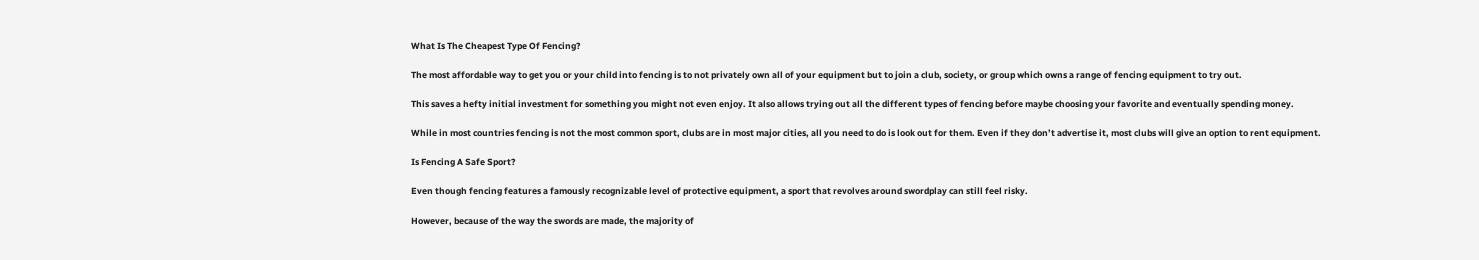What Is The Cheapest Type Of Fencing?

The most affordable way to get you or your child into fencing is to not privately own all of your equipment but to join a club, society, or group which owns a range of fencing equipment to try out.

This saves a hefty initial investment for something you might not even enjoy. It also allows trying out all the different types of fencing before maybe choosing your favorite and eventually spending money.

While in most countries fencing is not the most common sport, clubs are in most major cities, all you need to do is look out for them. Even if they don’t advertise it, most clubs will give an option to rent equipment.

Is Fencing A Safe Sport?

Even though fencing features a famously recognizable level of protective equipment, a sport that revolves around swordplay can still feel risky.

However, because of the way the swords are made, the majority of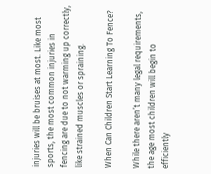injuries will be bruises at most. Like most sports, the most common injuries in fencing are due to not warming up correctly, like strained muscles or spraining.

When Can Children Start Learning To Fence?

While there aren’t many legal requirements, the age most children will begin to efficiently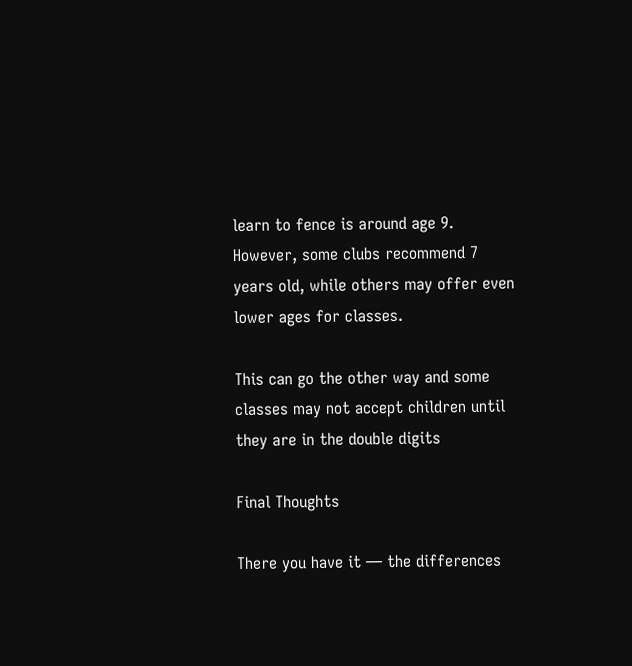learn to fence is around age 9. However, some clubs recommend 7 years old, while others may offer even lower ages for classes.

This can go the other way and some classes may not accept children until they are in the double digits

Final Thoughts

There you have it — the differences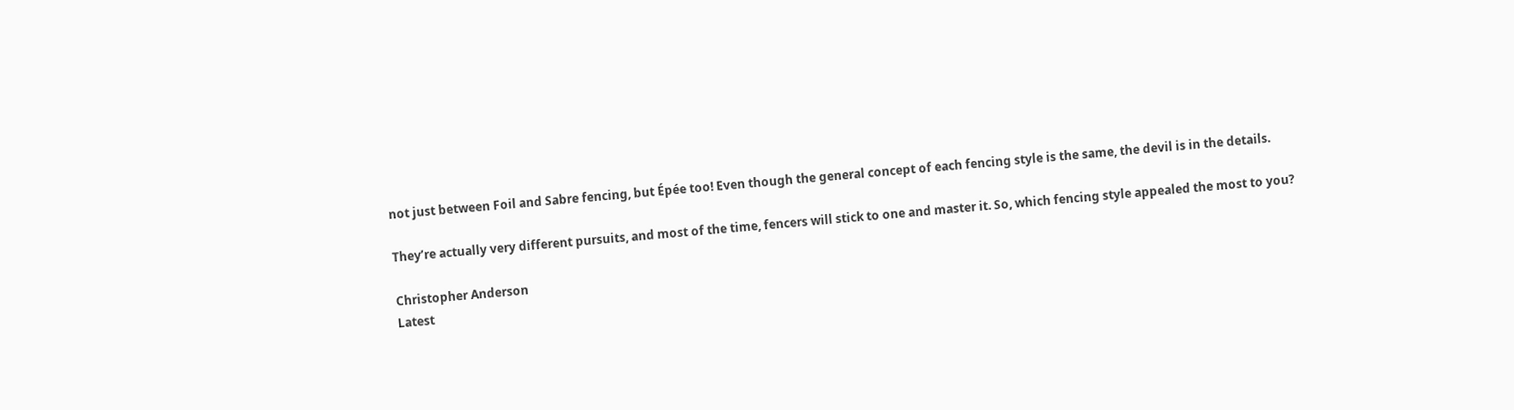not just between Foil and Sabre fencing, but Épée too! Even though the general concept of each fencing style is the same, the devil is in the details.

They’re actually very different pursuits, and most of the time, fencers will stick to one and master it. So, which fencing style appealed the most to you?

Christopher Anderson
Latest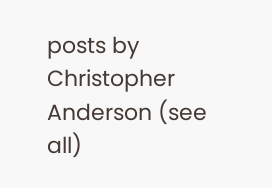posts by Christopher Anderson (see all)